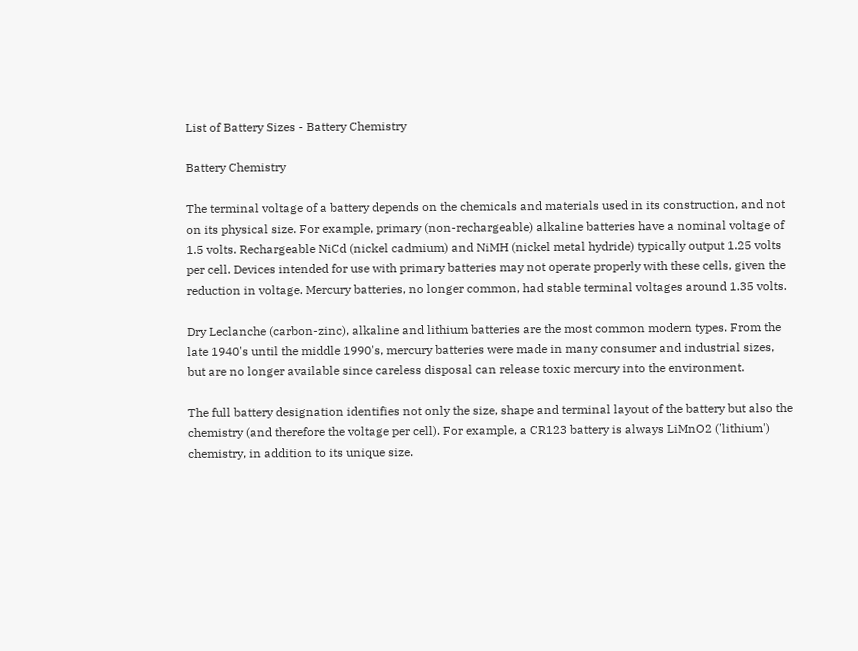List of Battery Sizes - Battery Chemistry

Battery Chemistry

The terminal voltage of a battery depends on the chemicals and materials used in its construction, and not on its physical size. For example, primary (non-rechargeable) alkaline batteries have a nominal voltage of 1.5 volts. Rechargeable NiCd (nickel cadmium) and NiMH (nickel metal hydride) typically output 1.25 volts per cell. Devices intended for use with primary batteries may not operate properly with these cells, given the reduction in voltage. Mercury batteries, no longer common, had stable terminal voltages around 1.35 volts.

Dry Leclanche (carbon-zinc), alkaline and lithium batteries are the most common modern types. From the late 1940's until the middle 1990's, mercury batteries were made in many consumer and industrial sizes, but are no longer available since careless disposal can release toxic mercury into the environment.

The full battery designation identifies not only the size, shape and terminal layout of the battery but also the chemistry (and therefore the voltage per cell). For example, a CR123 battery is always LiMnO2 ('lithium') chemistry, in addition to its unique size.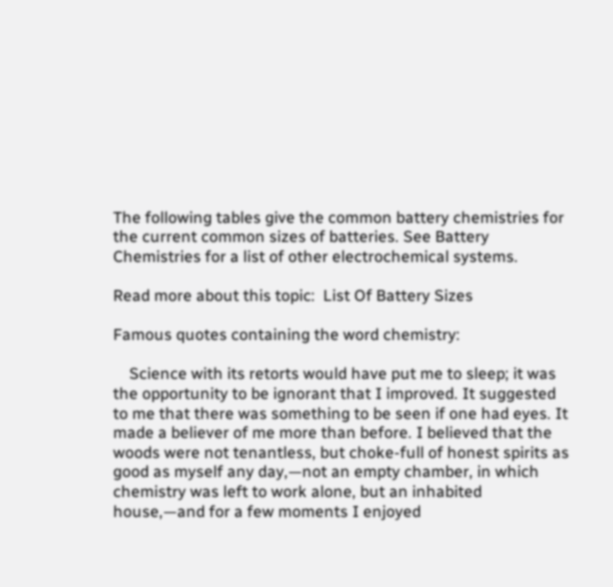The following tables give the common battery chemistries for the current common sizes of batteries. See Battery Chemistries for a list of other electrochemical systems.

Read more about this topic:  List Of Battery Sizes

Famous quotes containing the word chemistry:

    Science with its retorts would have put me to sleep; it was the opportunity to be ignorant that I improved. It suggested to me that there was something to be seen if one had eyes. It made a believer of me more than before. I believed that the woods were not tenantless, but choke-full of honest spirits as good as myself any day,—not an empty chamber, in which chemistry was left to work alone, but an inhabited house,—and for a few moments I enjoyed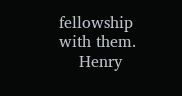fellowship with them.
    Henry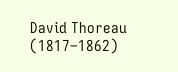David Thoreau (1817–1862)